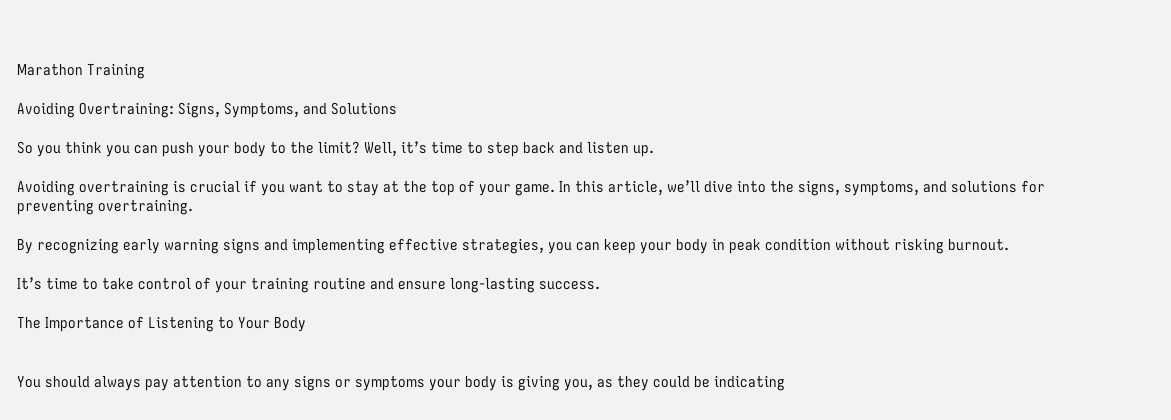Marathon Training

Avoiding Overtraining: Signs, Symptoms, and Solutions

So you think you can push your body to the limit? Well, it’s time to step back and listen up.

Avoiding overtraining is crucial if you want to stay at the top of your game. In this article, we’ll dive into the signs, symptoms, and solutions for preventing overtraining.

By recognizing early warning signs and implementing effective strategies, you can keep your body in peak condition without risking burnout.

It’s time to take control of your training routine and ensure long-lasting success.

The Importance of Listening to Your Body


You should always pay attention to any signs or symptoms your body is giving you, as they could be indicating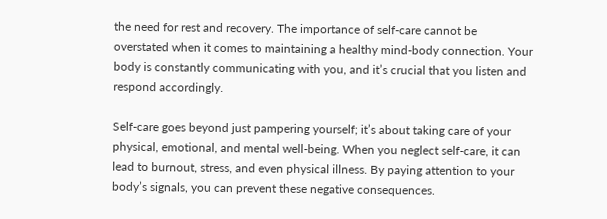the need for rest and recovery. The importance of self-care cannot be overstated when it comes to maintaining a healthy mind-body connection. Your body is constantly communicating with you, and it’s crucial that you listen and respond accordingly.

Self-care goes beyond just pampering yourself; it’s about taking care of your physical, emotional, and mental well-being. When you neglect self-care, it can lead to burnout, stress, and even physical illness. By paying attention to your body’s signals, you can prevent these negative consequences.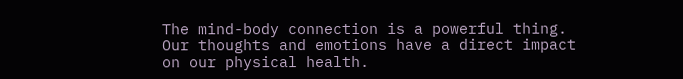The mind-body connection is a powerful thing. Our thoughts and emotions have a direct impact on our physical health.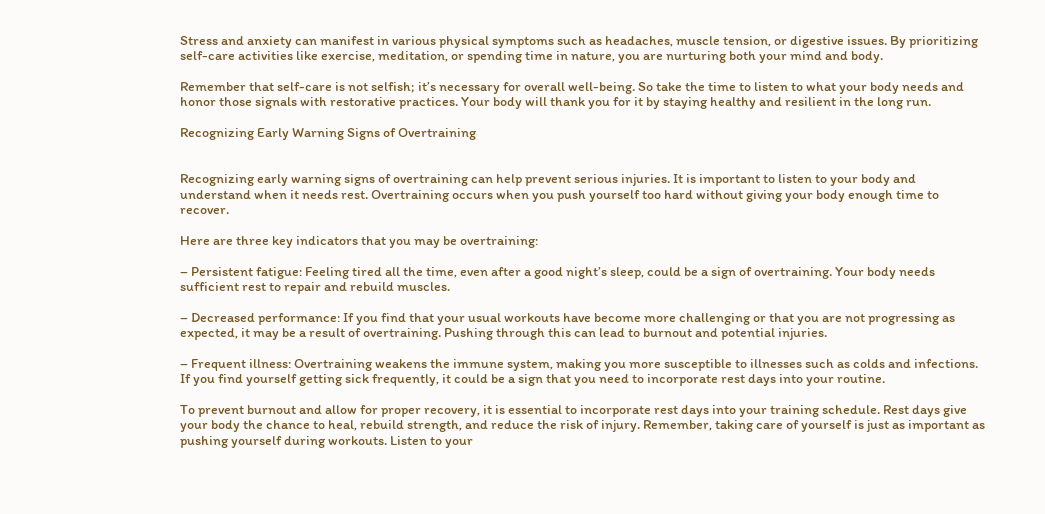Stress and anxiety can manifest in various physical symptoms such as headaches, muscle tension, or digestive issues. By prioritizing self-care activities like exercise, meditation, or spending time in nature, you are nurturing both your mind and body.

Remember that self-care is not selfish; it’s necessary for overall well-being. So take the time to listen to what your body needs and honor those signals with restorative practices. Your body will thank you for it by staying healthy and resilient in the long run.

Recognizing Early Warning Signs of Overtraining


Recognizing early warning signs of overtraining can help prevent serious injuries. It is important to listen to your body and understand when it needs rest. Overtraining occurs when you push yourself too hard without giving your body enough time to recover.

Here are three key indicators that you may be overtraining:

– Persistent fatigue: Feeling tired all the time, even after a good night’s sleep, could be a sign of overtraining. Your body needs sufficient rest to repair and rebuild muscles.

– Decreased performance: If you find that your usual workouts have become more challenging or that you are not progressing as expected, it may be a result of overtraining. Pushing through this can lead to burnout and potential injuries.

– Frequent illness: Overtraining weakens the immune system, making you more susceptible to illnesses such as colds and infections. If you find yourself getting sick frequently, it could be a sign that you need to incorporate rest days into your routine.

To prevent burnout and allow for proper recovery, it is essential to incorporate rest days into your training schedule. Rest days give your body the chance to heal, rebuild strength, and reduce the risk of injury. Remember, taking care of yourself is just as important as pushing yourself during workouts. Listen to your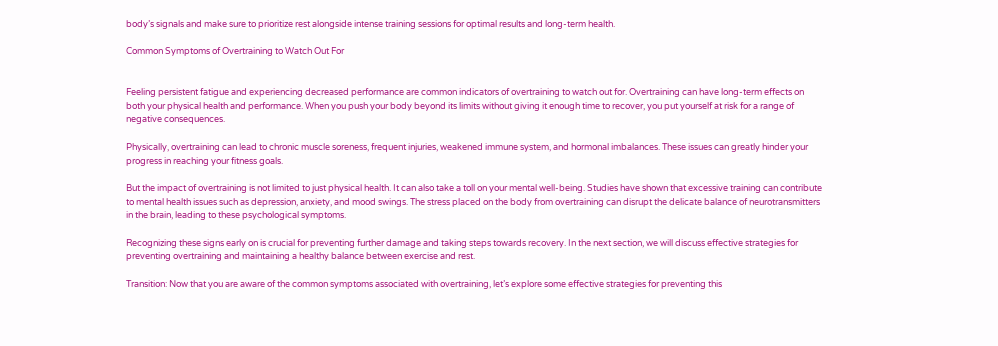body’s signals and make sure to prioritize rest alongside intense training sessions for optimal results and long-term health.

Common Symptoms of Overtraining to Watch Out For


Feeling persistent fatigue and experiencing decreased performance are common indicators of overtraining to watch out for. Overtraining can have long-term effects on both your physical health and performance. When you push your body beyond its limits without giving it enough time to recover, you put yourself at risk for a range of negative consequences.

Physically, overtraining can lead to chronic muscle soreness, frequent injuries, weakened immune system, and hormonal imbalances. These issues can greatly hinder your progress in reaching your fitness goals.

But the impact of overtraining is not limited to just physical health. It can also take a toll on your mental well-being. Studies have shown that excessive training can contribute to mental health issues such as depression, anxiety, and mood swings. The stress placed on the body from overtraining can disrupt the delicate balance of neurotransmitters in the brain, leading to these psychological symptoms.

Recognizing these signs early on is crucial for preventing further damage and taking steps towards recovery. In the next section, we will discuss effective strategies for preventing overtraining and maintaining a healthy balance between exercise and rest.

Transition: Now that you are aware of the common symptoms associated with overtraining, let’s explore some effective strategies for preventing this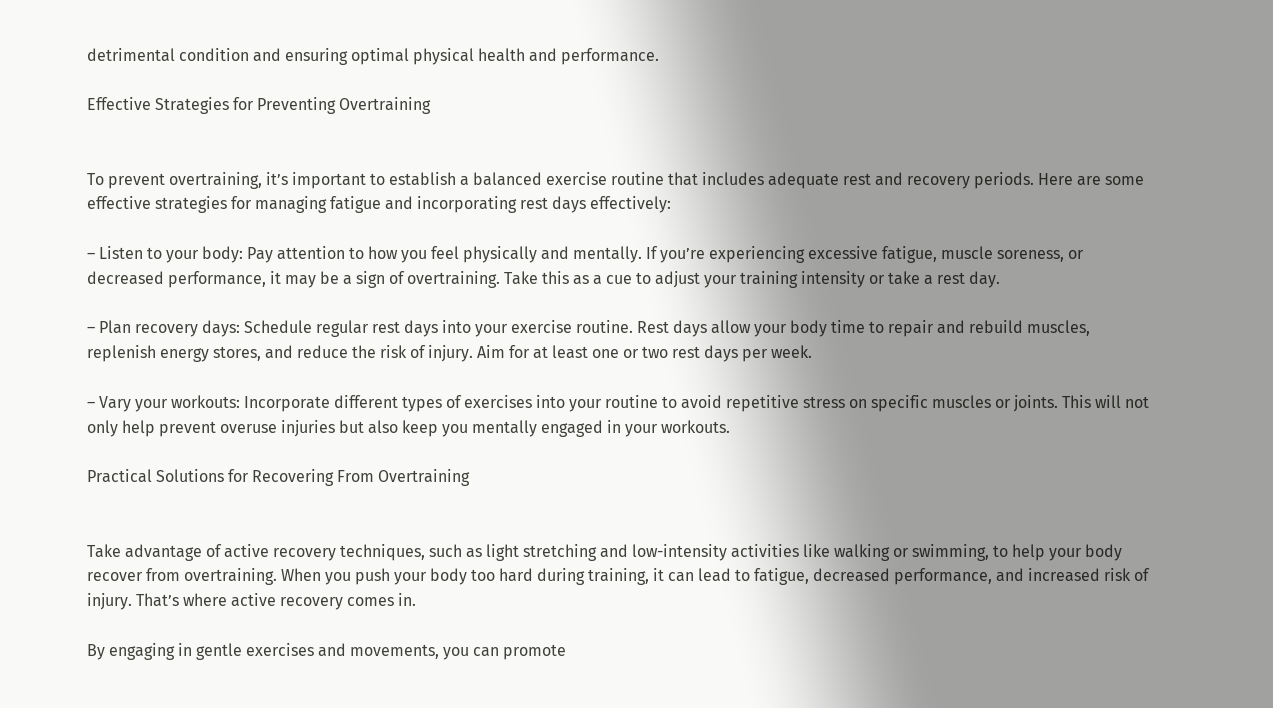detrimental condition and ensuring optimal physical health and performance.

Effective Strategies for Preventing Overtraining


To prevent overtraining, it’s important to establish a balanced exercise routine that includes adequate rest and recovery periods. Here are some effective strategies for managing fatigue and incorporating rest days effectively:

– Listen to your body: Pay attention to how you feel physically and mentally. If you’re experiencing excessive fatigue, muscle soreness, or decreased performance, it may be a sign of overtraining. Take this as a cue to adjust your training intensity or take a rest day.

– Plan recovery days: Schedule regular rest days into your exercise routine. Rest days allow your body time to repair and rebuild muscles, replenish energy stores, and reduce the risk of injury. Aim for at least one or two rest days per week.

– Vary your workouts: Incorporate different types of exercises into your routine to avoid repetitive stress on specific muscles or joints. This will not only help prevent overuse injuries but also keep you mentally engaged in your workouts.

Practical Solutions for Recovering From Overtraining


Take advantage of active recovery techniques, such as light stretching and low-intensity activities like walking or swimming, to help your body recover from overtraining. When you push your body too hard during training, it can lead to fatigue, decreased performance, and increased risk of injury. That’s where active recovery comes in.

By engaging in gentle exercises and movements, you can promote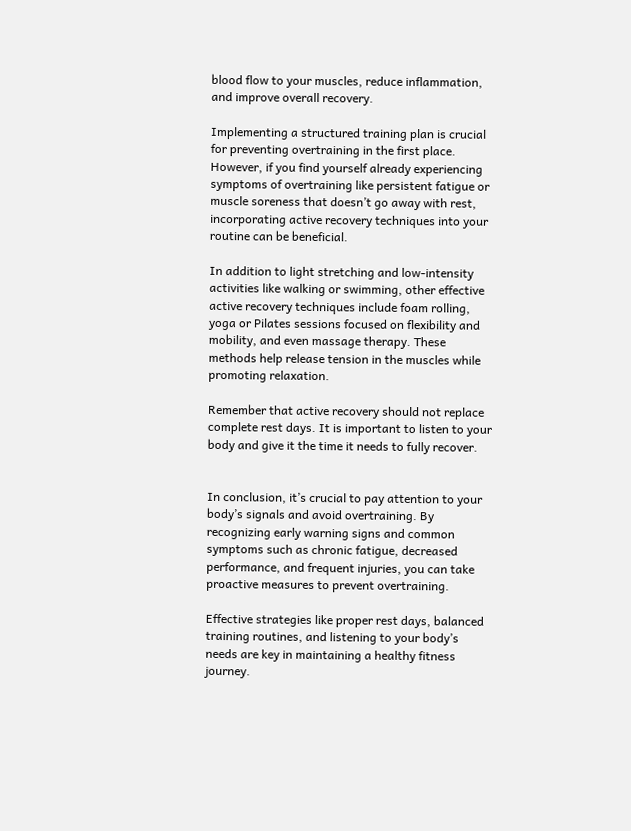blood flow to your muscles, reduce inflammation, and improve overall recovery.

Implementing a structured training plan is crucial for preventing overtraining in the first place. However, if you find yourself already experiencing symptoms of overtraining like persistent fatigue or muscle soreness that doesn’t go away with rest, incorporating active recovery techniques into your routine can be beneficial.

In addition to light stretching and low-intensity activities like walking or swimming, other effective active recovery techniques include foam rolling, yoga or Pilates sessions focused on flexibility and mobility, and even massage therapy. These methods help release tension in the muscles while promoting relaxation.

Remember that active recovery should not replace complete rest days. It is important to listen to your body and give it the time it needs to fully recover.


In conclusion, it’s crucial to pay attention to your body’s signals and avoid overtraining. By recognizing early warning signs and common symptoms such as chronic fatigue, decreased performance, and frequent injuries, you can take proactive measures to prevent overtraining.

Effective strategies like proper rest days, balanced training routines, and listening to your body’s needs are key in maintaining a healthy fitness journey.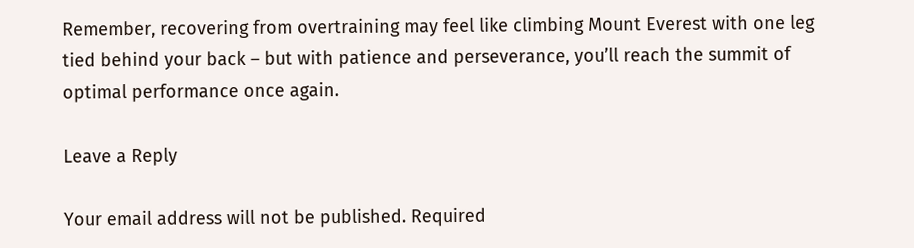Remember, recovering from overtraining may feel like climbing Mount Everest with one leg tied behind your back – but with patience and perseverance, you’ll reach the summit of optimal performance once again.

Leave a Reply

Your email address will not be published. Required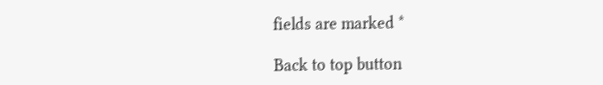fields are marked *

Back to top button